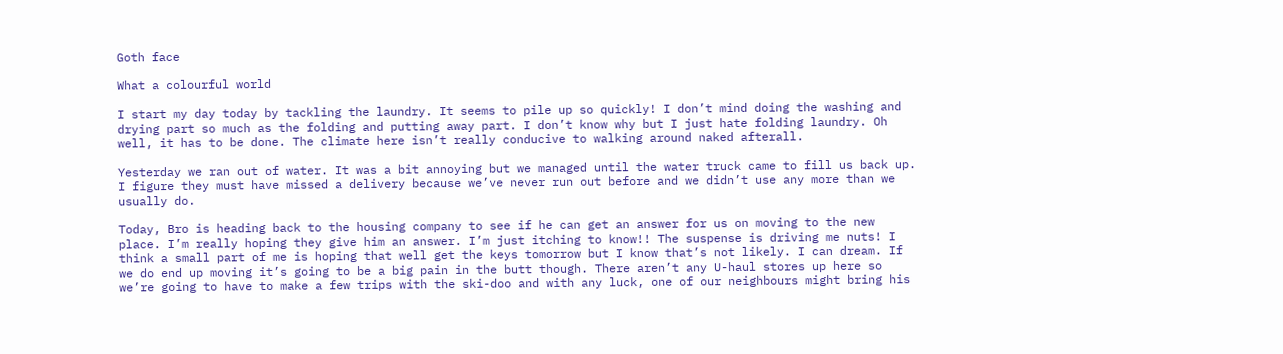Goth face

What a colourful world

I start my day today by tackling the laundry. It seems to pile up so quickly! I don’t mind doing the washing and drying part so much as the folding and putting away part. I don’t know why but I just hate folding laundry. Oh well, it has to be done. The climate here isn’t really conducive to walking around naked afterall.

Yesterday we ran out of water. It was a bit annoying but we managed until the water truck came to fill us back up. I figure they must have missed a delivery because we’ve never run out before and we didn’t use any more than we usually do.

Today, Bro is heading back to the housing company to see if he can get an answer for us on moving to the new place. I’m really hoping they give him an answer. I’m just itching to know!! The suspense is driving me nuts! I think a small part of me is hoping that well get the keys tomorrow but I know that’s not likely. I can dream. If we do end up moving it’s going to be a big pain in the butt though. There aren’t any U-haul stores up here so we’re going to have to make a few trips with the ski-doo and with any luck, one of our neighbours might bring his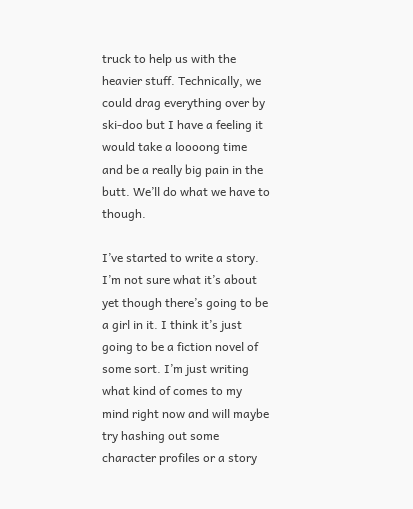truck to help us with the heavier stuff. Technically, we could drag everything over by ski-doo but I have a feeling it would take a loooong time and be a really big pain in the butt. We’ll do what we have to though.

I’ve started to write a story. I’m not sure what it’s about yet though there’s going to be a girl in it. I think it’s just going to be a fiction novel of some sort. I’m just writing what kind of comes to my mind right now and will maybe try hashing out some character profiles or a story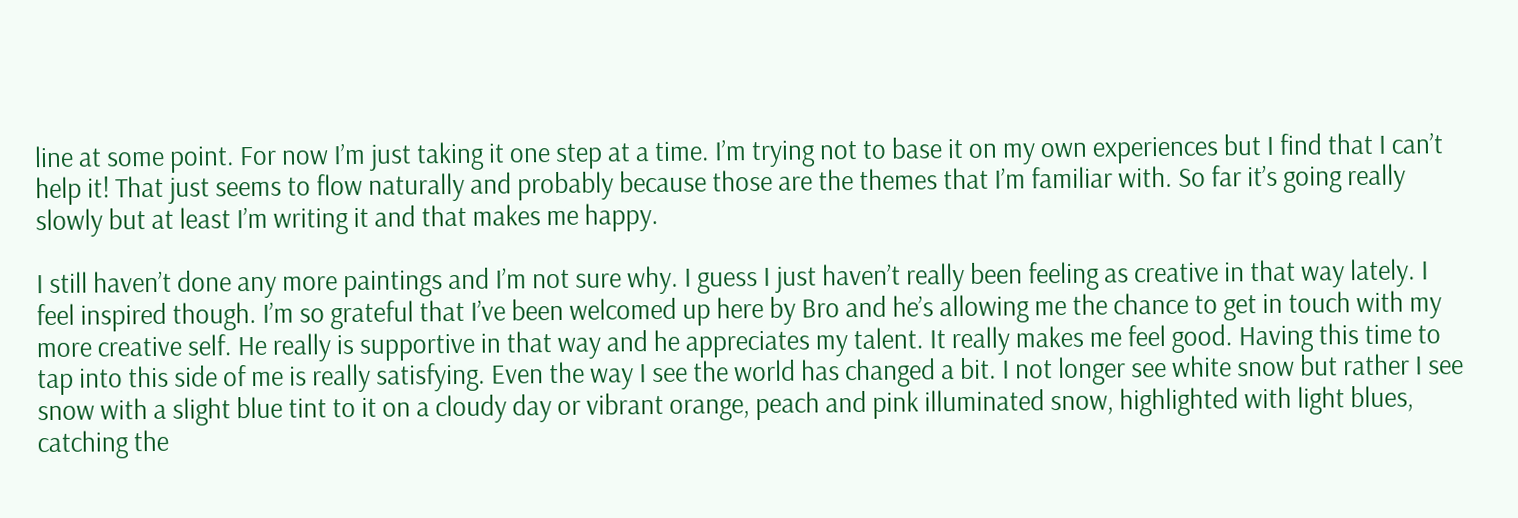line at some point. For now I’m just taking it one step at a time. I’m trying not to base it on my own experiences but I find that I can’t help it! That just seems to flow naturally and probably because those are the themes that I’m familiar with. So far it’s going really slowly but at least I’m writing it and that makes me happy.

I still haven’t done any more paintings and I’m not sure why. I guess I just haven’t really been feeling as creative in that way lately. I feel inspired though. I’m so grateful that I’ve been welcomed up here by Bro and he’s allowing me the chance to get in touch with my more creative self. He really is supportive in that way and he appreciates my talent. It really makes me feel good. Having this time to tap into this side of me is really satisfying. Even the way I see the world has changed a bit. I not longer see white snow but rather I see snow with a slight blue tint to it on a cloudy day or vibrant orange, peach and pink illuminated snow, highlighted with light blues, catching the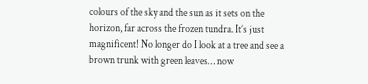colours of the sky and the sun as it sets on the horizon, far across the frozen tundra. It’s just magnificent! No longer do I look at a tree and see a brown trunk with green leaves… now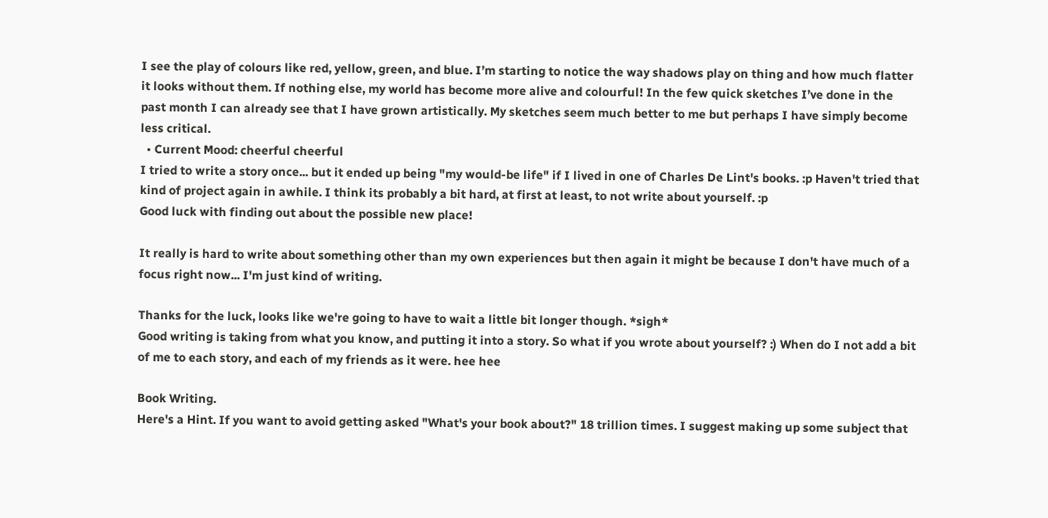I see the play of colours like red, yellow, green, and blue. I’m starting to notice the way shadows play on thing and how much flatter it looks without them. If nothing else, my world has become more alive and colourful! In the few quick sketches I’ve done in the past month I can already see that I have grown artistically. My sketches seem much better to me but perhaps I have simply become less critical.
  • Current Mood: cheerful cheerful
I tried to write a story once... but it ended up being "my would-be life" if I lived in one of Charles De Lint's books. :p Haven't tried that kind of project again in awhile. I think its probably a bit hard, at first at least, to not write about yourself. :p
Good luck with finding out about the possible new place!

It really is hard to write about something other than my own experiences but then again it might be because I don't have much of a focus right now... I'm just kind of writing.

Thanks for the luck, looks like we're going to have to wait a little bit longer though. *sigh*
Good writing is taking from what you know, and putting it into a story. So what if you wrote about yourself? :) When do I not add a bit of me to each story, and each of my friends as it were. hee hee

Book Writing.
Here's a Hint. If you want to avoid getting asked "What's your book about?" 18 trillion times. I suggest making up some subject that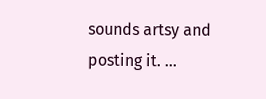sounds artsy and posting it. ...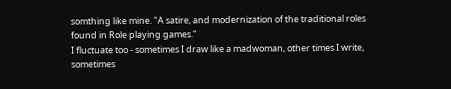somthing like mine. "A satire, and modernization of the traditional roles found in Role playing games."
I fluctuate too - sometimes I draw like a madwoman, other times I write, sometimes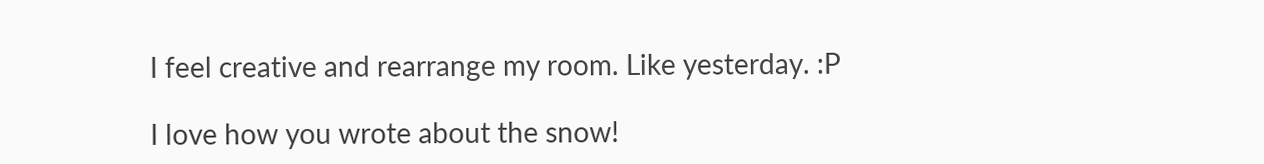I feel creative and rearrange my room. Like yesterday. :P

I love how you wrote about the snow!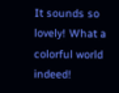It sounds so lovely! What a colorful world indeed!